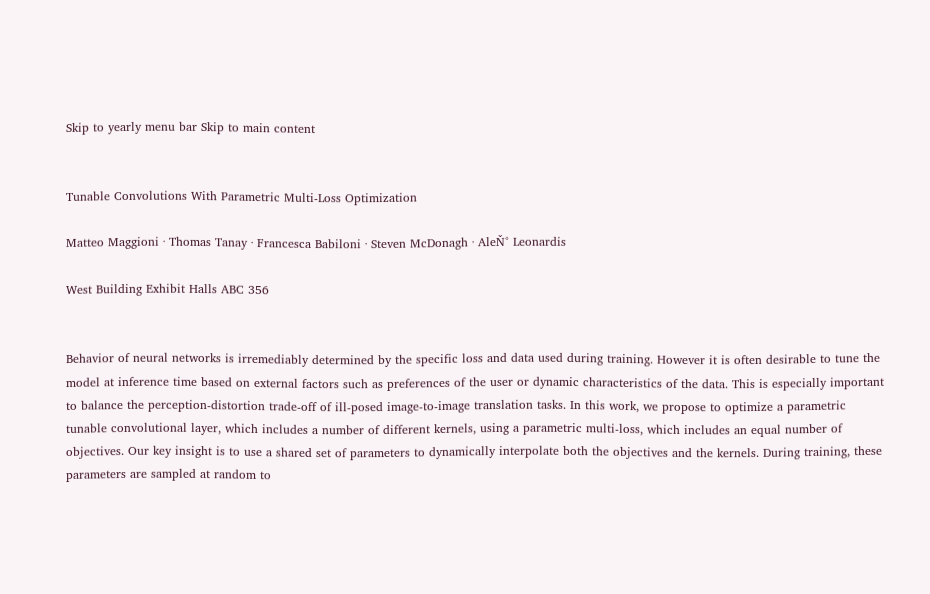Skip to yearly menu bar Skip to main content


Tunable Convolutions With Parametric Multi-Loss Optimization

Matteo Maggioni · Thomas Tanay · Francesca Babiloni · Steven McDonagh · AleŇ° Leonardis

West Building Exhibit Halls ABC 356


Behavior of neural networks is irremediably determined by the specific loss and data used during training. However it is often desirable to tune the model at inference time based on external factors such as preferences of the user or dynamic characteristics of the data. This is especially important to balance the perception-distortion trade-off of ill-posed image-to-image translation tasks. In this work, we propose to optimize a parametric tunable convolutional layer, which includes a number of different kernels, using a parametric multi-loss, which includes an equal number of objectives. Our key insight is to use a shared set of parameters to dynamically interpolate both the objectives and the kernels. During training, these parameters are sampled at random to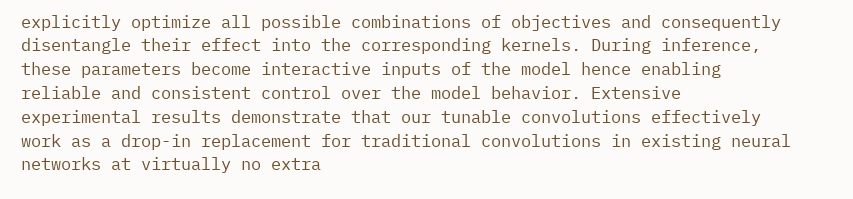explicitly optimize all possible combinations of objectives and consequently disentangle their effect into the corresponding kernels. During inference, these parameters become interactive inputs of the model hence enabling reliable and consistent control over the model behavior. Extensive experimental results demonstrate that our tunable convolutions effectively work as a drop-in replacement for traditional convolutions in existing neural networks at virtually no extra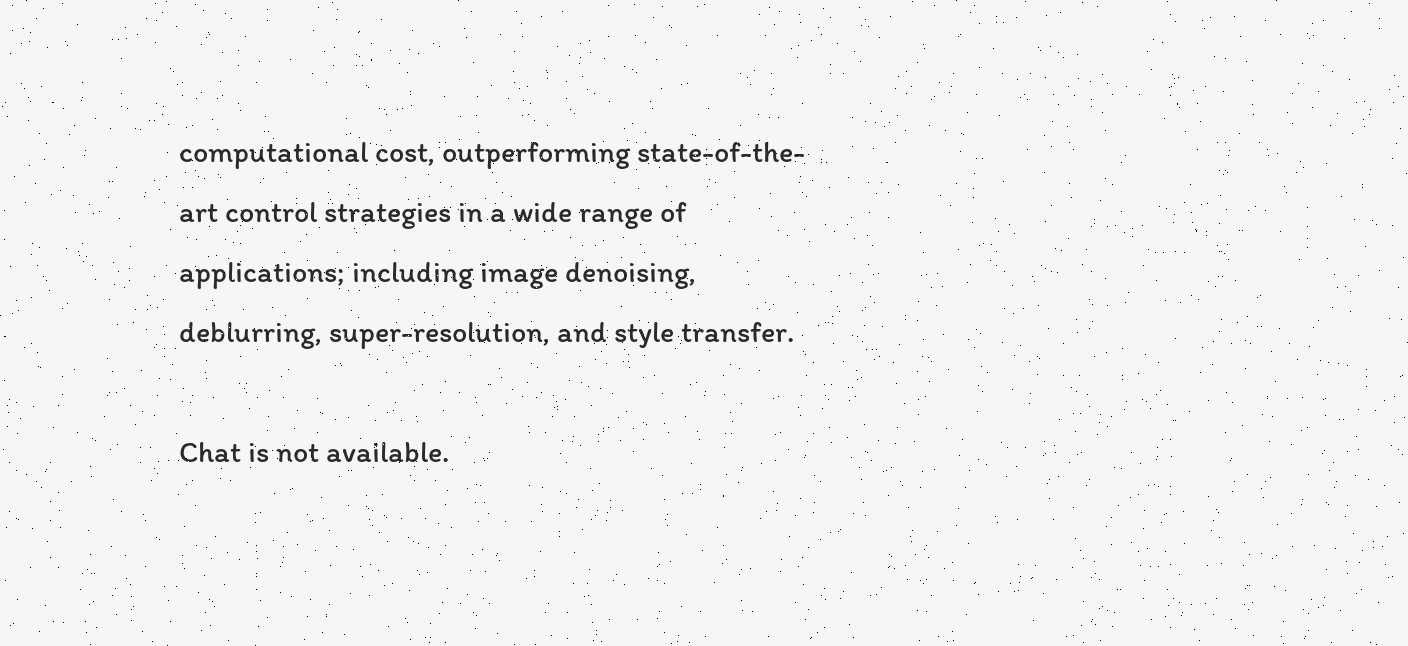computational cost, outperforming state-of-the-art control strategies in a wide range of applications; including image denoising, deblurring, super-resolution, and style transfer.

Chat is not available.